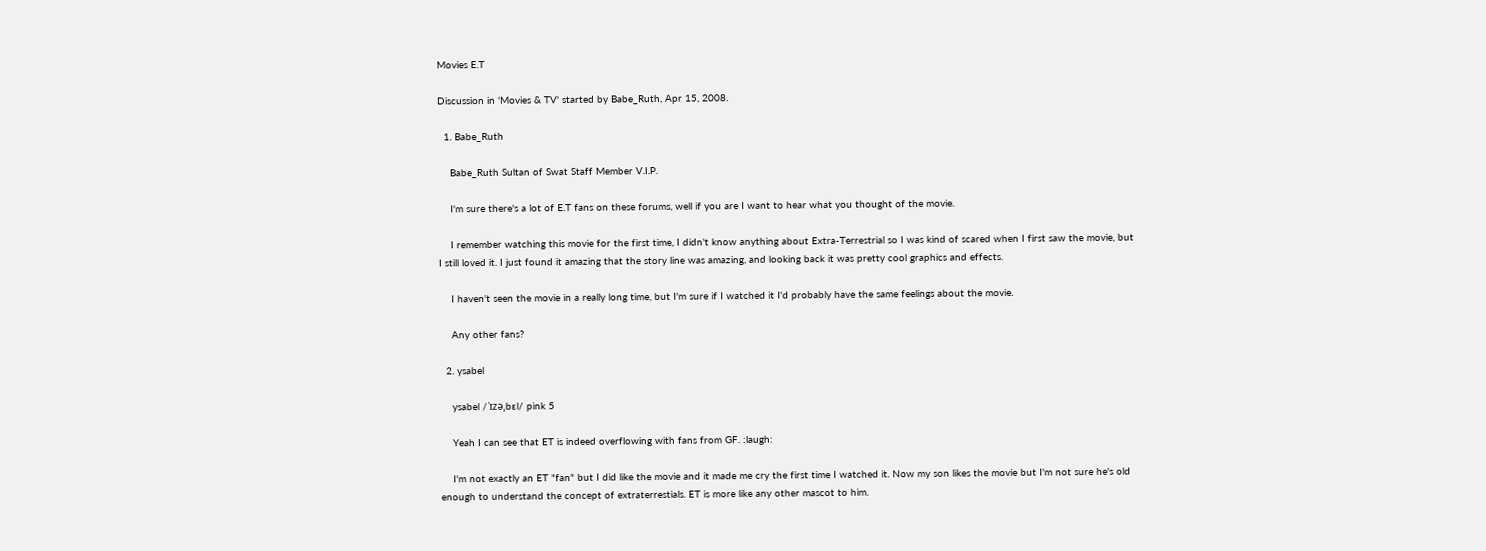Movies E.T

Discussion in 'Movies & TV' started by Babe_Ruth, Apr 15, 2008.

  1. Babe_Ruth

    Babe_Ruth Sultan of Swat Staff Member V.I.P.

    I'm sure there's a lot of E.T fans on these forums, well if you are I want to hear what you thought of the movie.

    I remember watching this movie for the first time, I didn't know anything about Extra-Terrestrial so I was kind of scared when I first saw the movie, but I still loved it. I just found it amazing that the story line was amazing, and looking back it was pretty cool graphics and effects.

    I haven't seen the movie in a really long time, but I'm sure if I watched it I'd probably have the same feelings about the movie.

    Any other fans?

  2. ysabel

    ysabel /ˈɪzəˌbɛl/ pink 5

    Yeah I can see that ET is indeed overflowing with fans from GF. :laugh:

    I'm not exactly an ET "fan" but I did like the movie and it made me cry the first time I watched it. Now my son likes the movie but I'm not sure he's old enough to understand the concept of extraterrestials. ET is more like any other mascot to him.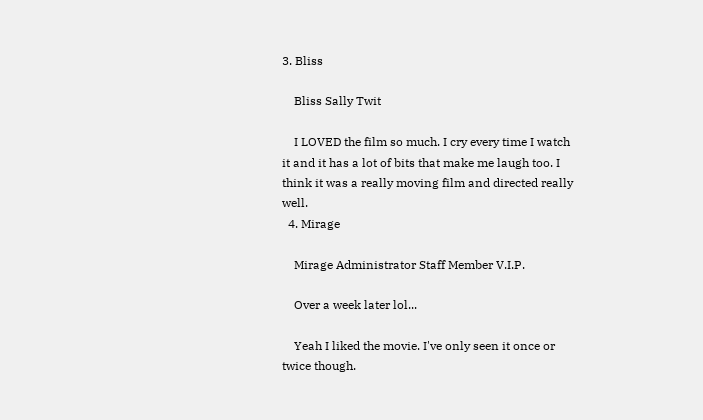3. Bliss

    Bliss Sally Twit

    I LOVED the film so much. I cry every time I watch it and it has a lot of bits that make me laugh too. I think it was a really moving film and directed really well.
  4. Mirage

    Mirage Administrator Staff Member V.I.P.

    Over a week later lol...

    Yeah I liked the movie. I've only seen it once or twice though.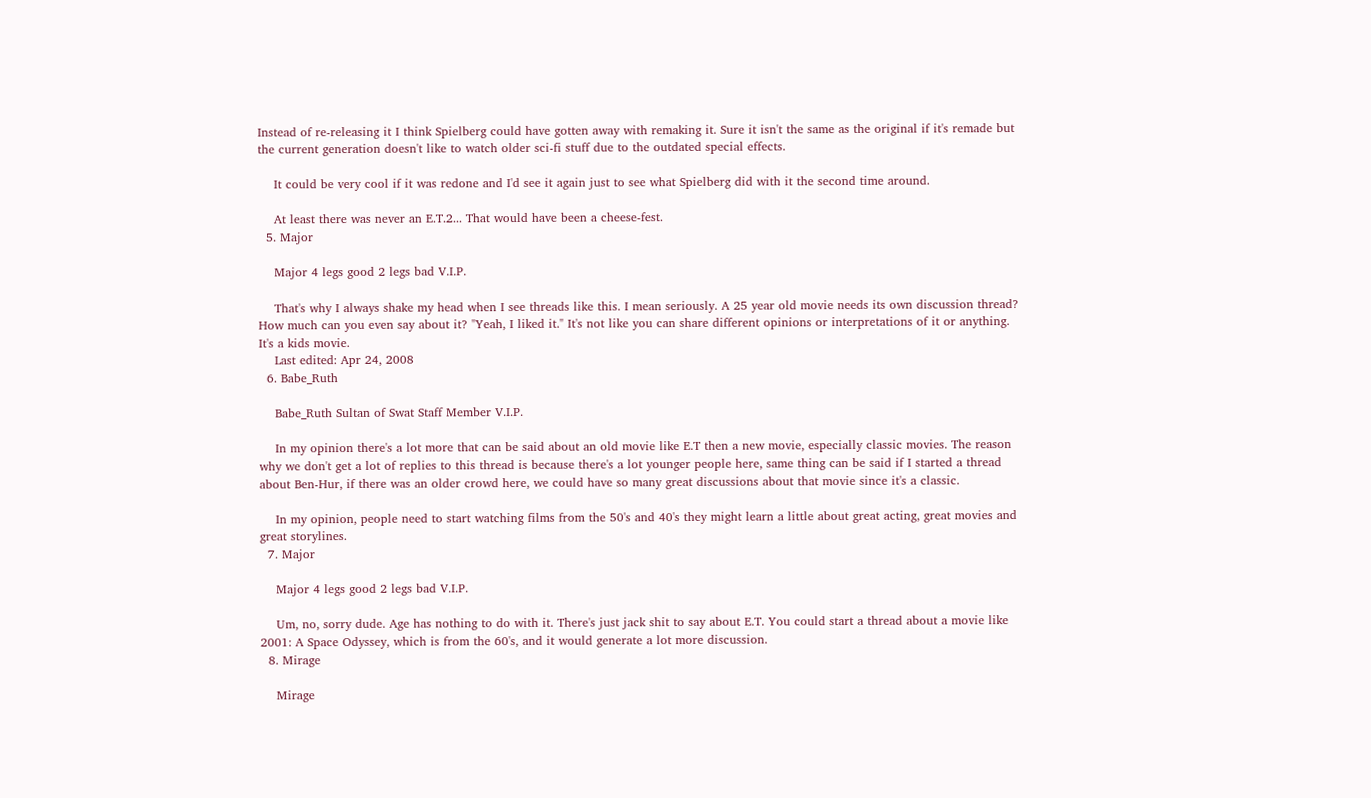Instead of re-releasing it I think Spielberg could have gotten away with remaking it. Sure it isn't the same as the original if it's remade but the current generation doesn't like to watch older sci-fi stuff due to the outdated special effects.

    It could be very cool if it was redone and I'd see it again just to see what Spielberg did with it the second time around.

    At least there was never an E.T.2... That would have been a cheese-fest.
  5. Major

    Major 4 legs good 2 legs bad V.I.P.

    That's why I always shake my head when I see threads like this. I mean seriously. A 25 year old movie needs its own discussion thread? How much can you even say about it? "Yeah, I liked it." It's not like you can share different opinions or interpretations of it or anything. It's a kids movie.
    Last edited: Apr 24, 2008
  6. Babe_Ruth

    Babe_Ruth Sultan of Swat Staff Member V.I.P.

    In my opinion there's a lot more that can be said about an old movie like E.T then a new movie, especially classic movies. The reason why we don't get a lot of replies to this thread is because there's a lot younger people here, same thing can be said if I started a thread about Ben-Hur, if there was an older crowd here, we could have so many great discussions about that movie since it's a classic.

    In my opinion, people need to start watching films from the 50's and 40's they might learn a little about great acting, great movies and great storylines.
  7. Major

    Major 4 legs good 2 legs bad V.I.P.

    Um, no, sorry dude. Age has nothing to do with it. There's just jack shit to say about E.T. You could start a thread about a movie like 2001: A Space Odyssey, which is from the 60's, and it would generate a lot more discussion.
  8. Mirage

    Mirage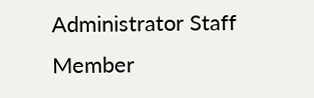Administrator Staff Member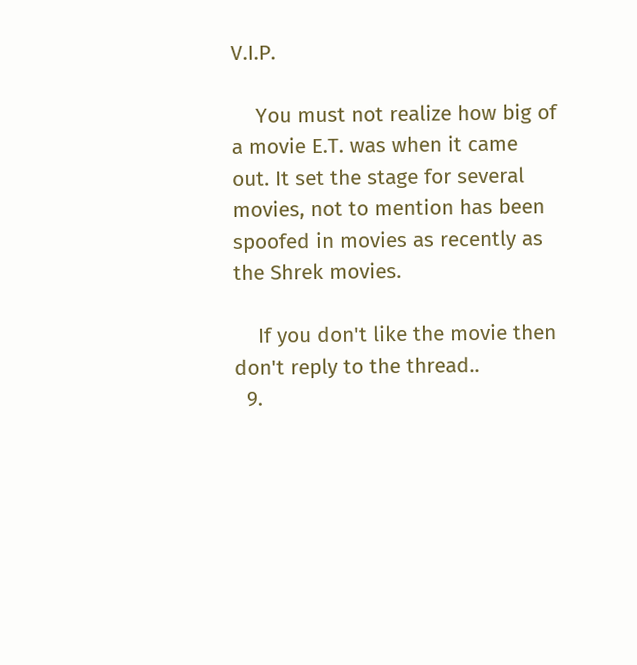V.I.P.

    You must not realize how big of a movie E.T. was when it came out. It set the stage for several movies, not to mention has been spoofed in movies as recently as the Shrek movies.

    If you don't like the movie then don't reply to the thread..
  9.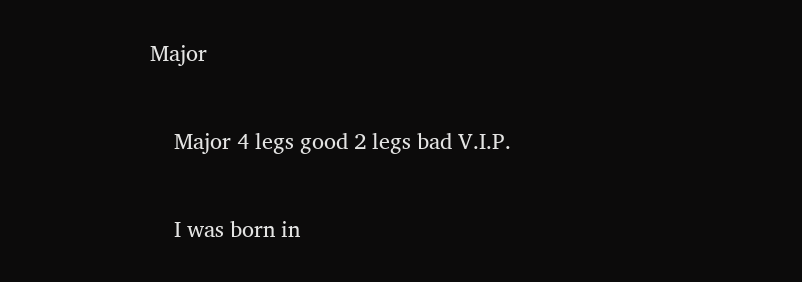Major

    Major 4 legs good 2 legs bad V.I.P.

    I was born in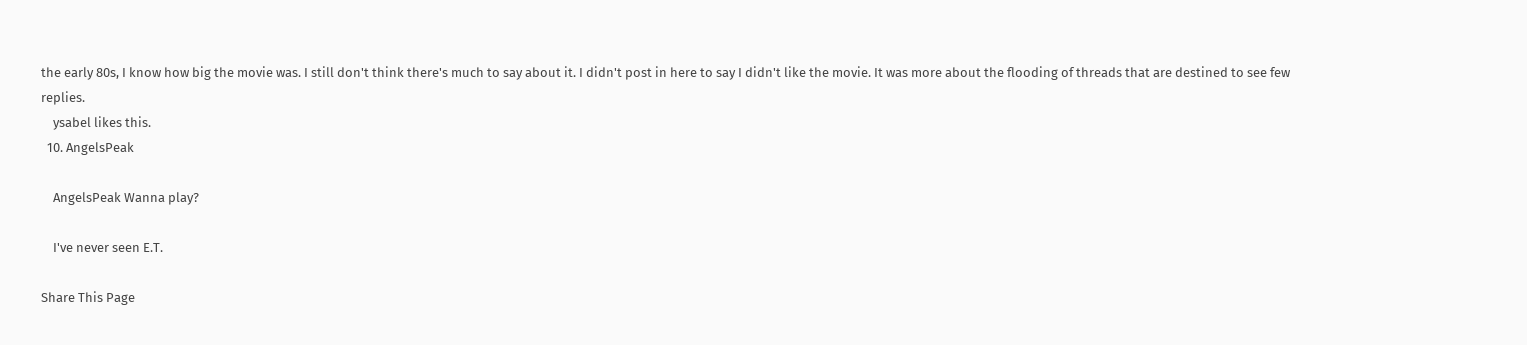the early 80s, I know how big the movie was. I still don't think there's much to say about it. I didn't post in here to say I didn't like the movie. It was more about the flooding of threads that are destined to see few replies.
    ysabel likes this.
  10. AngelsPeak

    AngelsPeak Wanna play?

    I've never seen E.T.

Share This Page